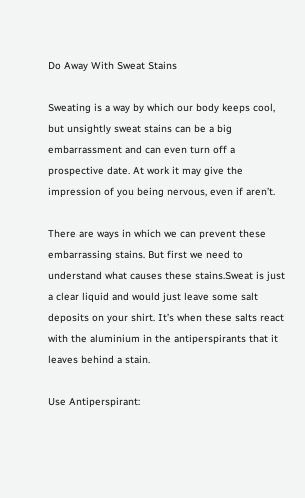Do Away With Sweat Stains

Sweating is a way by which our body keeps cool, but unsightly sweat stains can be a big embarrassment and can even turn off a prospective date. At work it may give the impression of you being nervous, even if aren’t.

There are ways in which we can prevent these embarrassing stains. But first we need to understand what causes these stains.Sweat is just a clear liquid and would just leave some salt deposits on your shirt. It’s when these salts react with the aluminium in the antiperspirants that it leaves behind a stain.

Use Antiperspirant: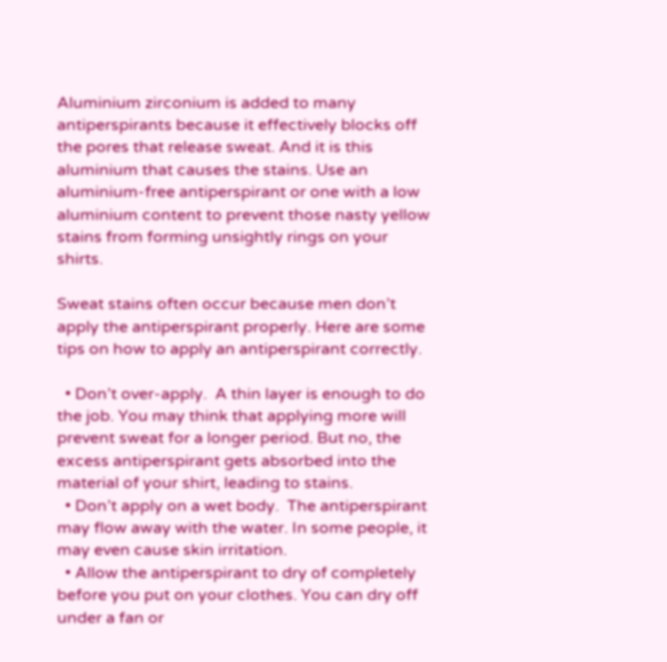Aluminium zirconium is added to many antiperspirants because it effectively blocks off the pores that release sweat. And it is this aluminium that causes the stains. Use an aluminium-free antiperspirant or one with a low aluminium content to prevent those nasty yellow stains from forming unsightly rings on your shirts.

Sweat stains often occur because men don’t apply the antiperspirant properly. Here are some tips on how to apply an antiperspirant correctly.

  • Don’t over-apply.  A thin layer is enough to do the job. You may think that applying more will prevent sweat for a longer period. But no, the excess antiperspirant gets absorbed into the material of your shirt, leading to stains.
  • Don’t apply on a wet body.  The antiperspirant may flow away with the water. In some people, it may even cause skin irritation.
  • Allow the antiperspirant to dry of completely before you put on your clothes. You can dry off under a fan or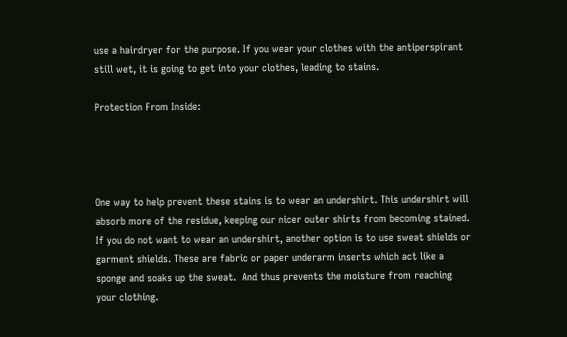use a hairdryer for the purpose. If you wear your clothes with the antiperspirant still wet, it is going to get into your clothes, leading to stains.

Protection From Inside:




One way to help prevent these stains is to wear an undershirt. This undershirt will absorb more of the residue, keeping our nicer outer shirts from becoming stained. If you do not want to wear an undershirt, another option is to use sweat shields or garment shields. These are fabric or paper underarm inserts which act like a sponge and soaks up the sweat.  And thus prevents the moisture from reaching your clothing.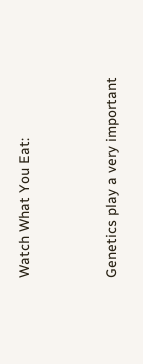Watch What You Eat:




Genetics play a very important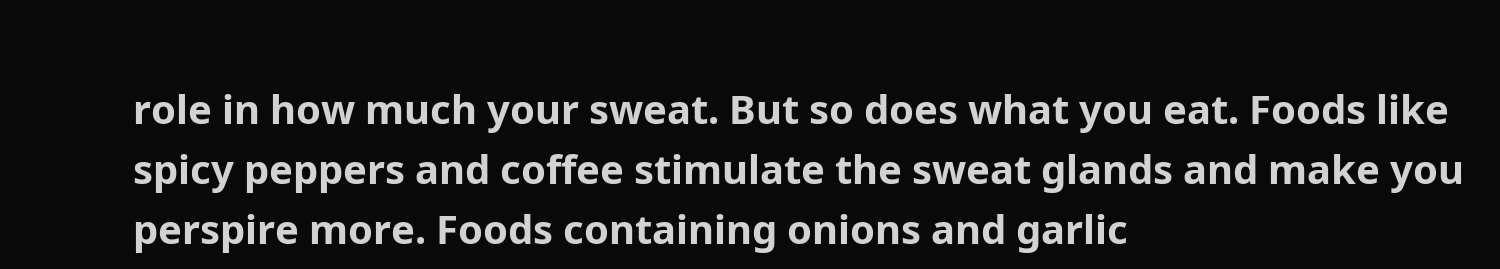role in how much your sweat. But so does what you eat. Foods like spicy peppers and coffee stimulate the sweat glands and make you perspire more. Foods containing onions and garlic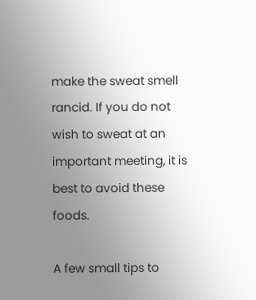make the sweat smell rancid. If you do not wish to sweat at an important meeting, it is best to avoid these foods.

A few small tips to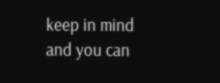keep in mind and you can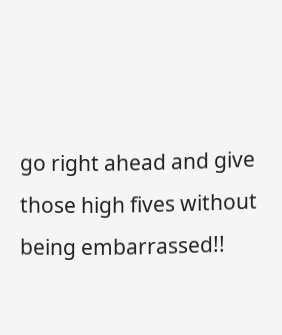go right ahead and give those high fives without being embarrassed!!